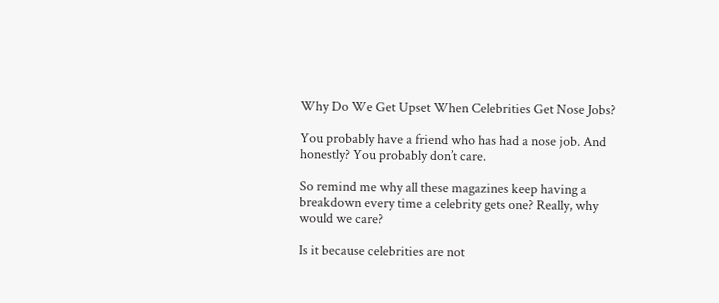Why Do We Get Upset When Celebrities Get Nose Jobs?

You probably have a friend who has had a nose job. And honestly? You probably don’t care.

So remind me why all these magazines keep having a breakdown every time a celebrity gets one? Really, why would we care?

Is it because celebrities are not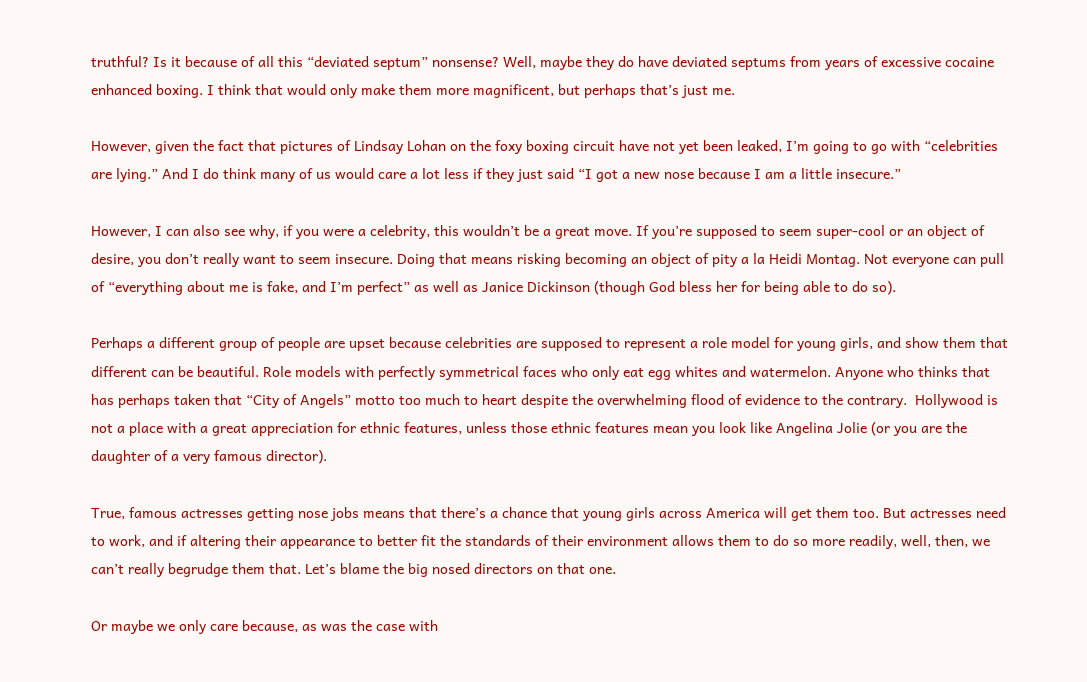truthful? Is it because of all this “deviated septum” nonsense? Well, maybe they do have deviated septums from years of excessive cocaine enhanced boxing. I think that would only make them more magnificent, but perhaps that’s just me.

However, given the fact that pictures of Lindsay Lohan on the foxy boxing circuit have not yet been leaked, I’m going to go with “celebrities are lying.” And I do think many of us would care a lot less if they just said “I got a new nose because I am a little insecure.”

However, I can also see why, if you were a celebrity, this wouldn’t be a great move. If you’re supposed to seem super-cool or an object of desire, you don’t really want to seem insecure. Doing that means risking becoming an object of pity a la Heidi Montag. Not everyone can pull of “everything about me is fake, and I’m perfect” as well as Janice Dickinson (though God bless her for being able to do so).

Perhaps a different group of people are upset because celebrities are supposed to represent a role model for young girls, and show them that different can be beautiful. Role models with perfectly symmetrical faces who only eat egg whites and watermelon. Anyone who thinks that has perhaps taken that “City of Angels” motto too much to heart despite the overwhelming flood of evidence to the contrary.  Hollywood is not a place with a great appreciation for ethnic features, unless those ethnic features mean you look like Angelina Jolie (or you are the daughter of a very famous director).

True, famous actresses getting nose jobs means that there’s a chance that young girls across America will get them too. But actresses need to work, and if altering their appearance to better fit the standards of their environment allows them to do so more readily, well, then, we can’t really begrudge them that. Let’s blame the big nosed directors on that one.

Or maybe we only care because, as was the case with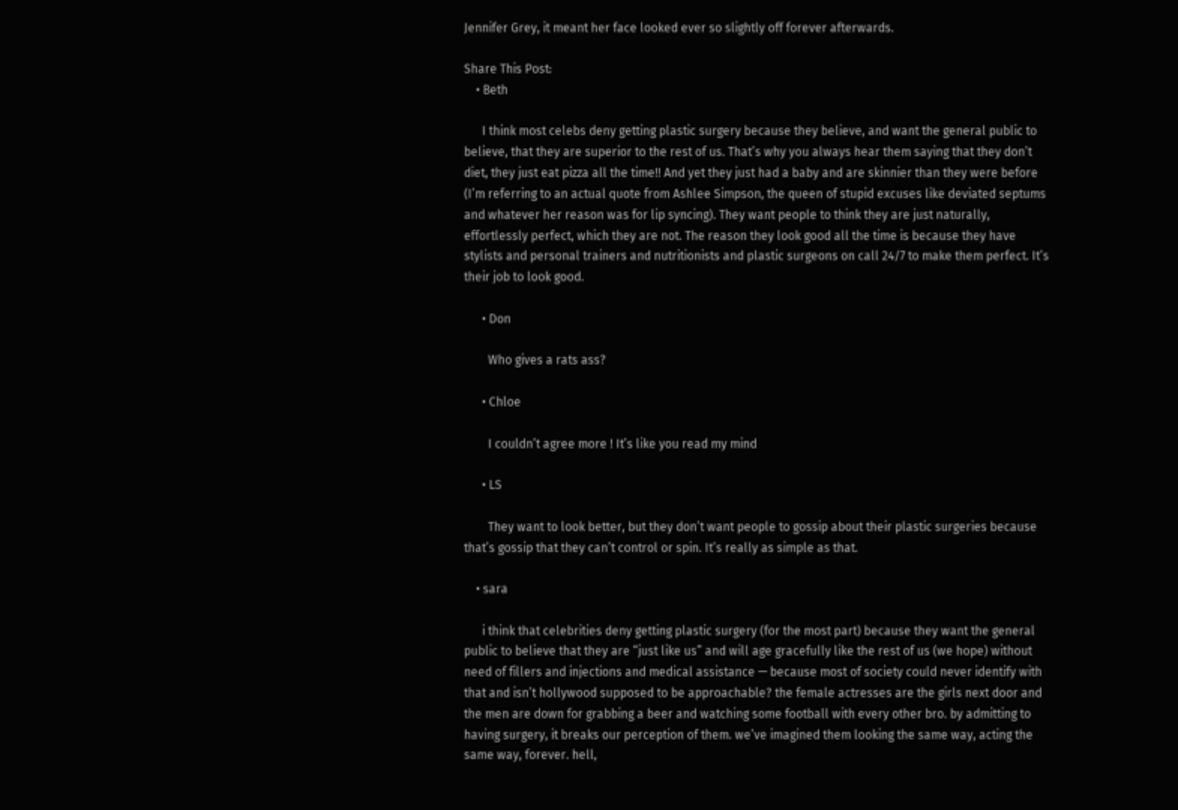Jennifer Grey, it meant her face looked ever so slightly off forever afterwards.

Share This Post:
    • Beth

      I think most celebs deny getting plastic surgery because they believe, and want the general public to believe, that they are superior to the rest of us. That’s why you always hear them saying that they don’t diet, they just eat pizza all the time!! And yet they just had a baby and are skinnier than they were before (I’m referring to an actual quote from Ashlee Simpson, the queen of stupid excuses like deviated septums and whatever her reason was for lip syncing). They want people to think they are just naturally, effortlessly perfect, which they are not. The reason they look good all the time is because they have stylists and personal trainers and nutritionists and plastic surgeons on call 24/7 to make them perfect. It’s their job to look good.

      • Don

        Who gives a rats ass?

      • Chloe

        I couldn’t agree more ! It’s like you read my mind

      • LS

        They want to look better, but they don’t want people to gossip about their plastic surgeries because that’s gossip that they can’t control or spin. It’s really as simple as that.

    • sara

      i think that celebrities deny getting plastic surgery (for the most part) because they want the general public to believe that they are “just like us” and will age gracefully like the rest of us (we hope) without need of fillers and injections and medical assistance — because most of society could never identify with that and isn’t hollywood supposed to be approachable? the female actresses are the girls next door and the men are down for grabbing a beer and watching some football with every other bro. by admitting to having surgery, it breaks our perception of them. we’ve imagined them looking the same way, acting the same way, forever. hell,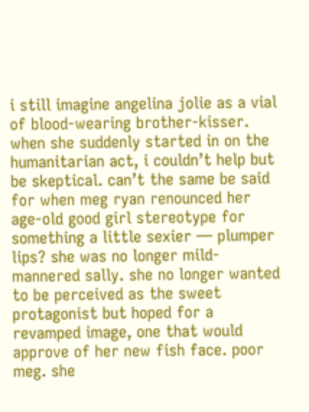i still imagine angelina jolie as a vial of blood-wearing brother-kisser. when she suddenly started in on the humanitarian act, i couldn’t help but be skeptical. can’t the same be said for when meg ryan renounced her age-old good girl stereotype for something a little sexier — plumper lips? she was no longer mild-mannered sally. she no longer wanted to be perceived as the sweet protagonist but hoped for a revamped image, one that would approve of her new fish face. poor meg. she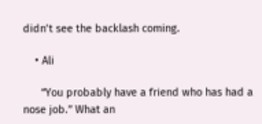didn’t see the backlash coming.

    • Ali

      “You probably have a friend who has had a nose job.” What an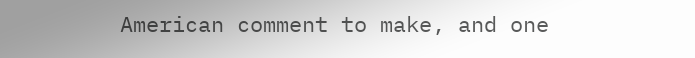American comment to make, and one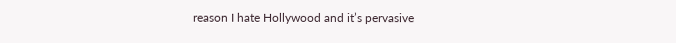reason I hate Hollywood and it’s pervasive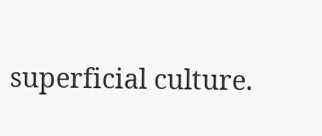superficial culture.